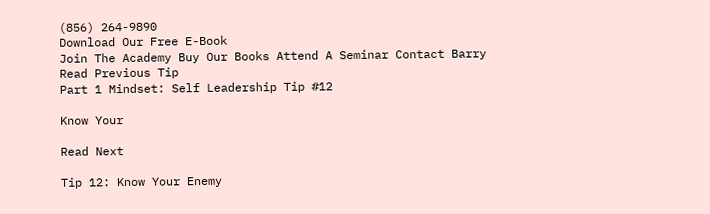(856) 264-9890
Download Our Free E-Book
Join The Academy Buy Our Books Attend A Seminar Contact Barry
Read Previous Tip
Part 1 Mindset: Self Leadership Tip #12

Know Your

Read Next

Tip 12: Know Your Enemy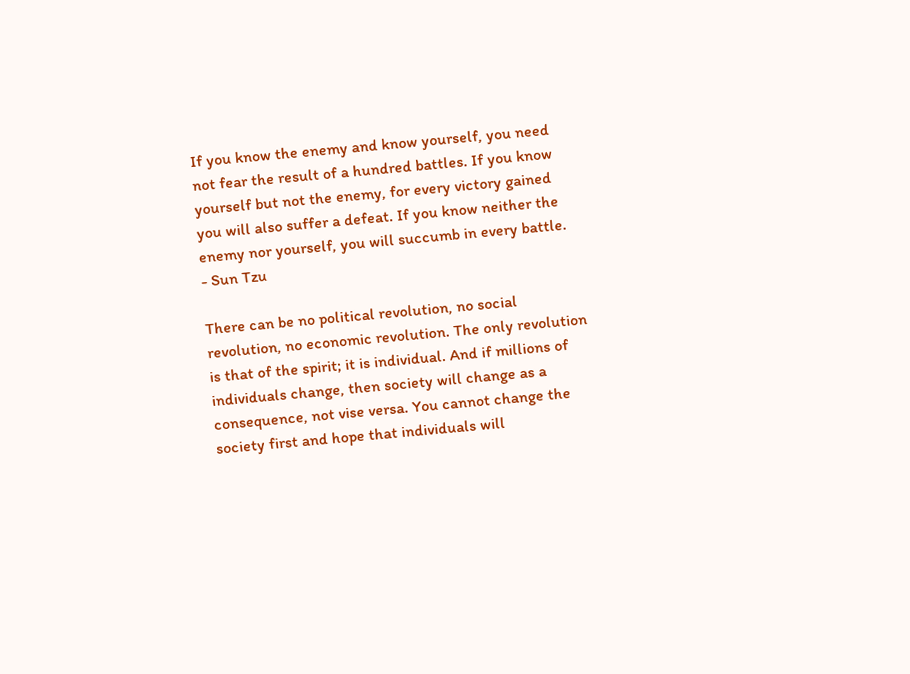If you know the enemy and know yourself, you need not fear the result of a hundred battles. If you know yourself but not the enemy, for every victory gained you will also suffer a defeat. If you know neither the enemy nor yourself, you will succumb in every battle.
- Sun Tzu

There can be no political revolution, no social revolution, no economic revolution. The only revolution is that of the spirit; it is individual. And if millions of individuals change, then society will change as a consequence, not vise versa. You cannot change the society first and hope that individuals will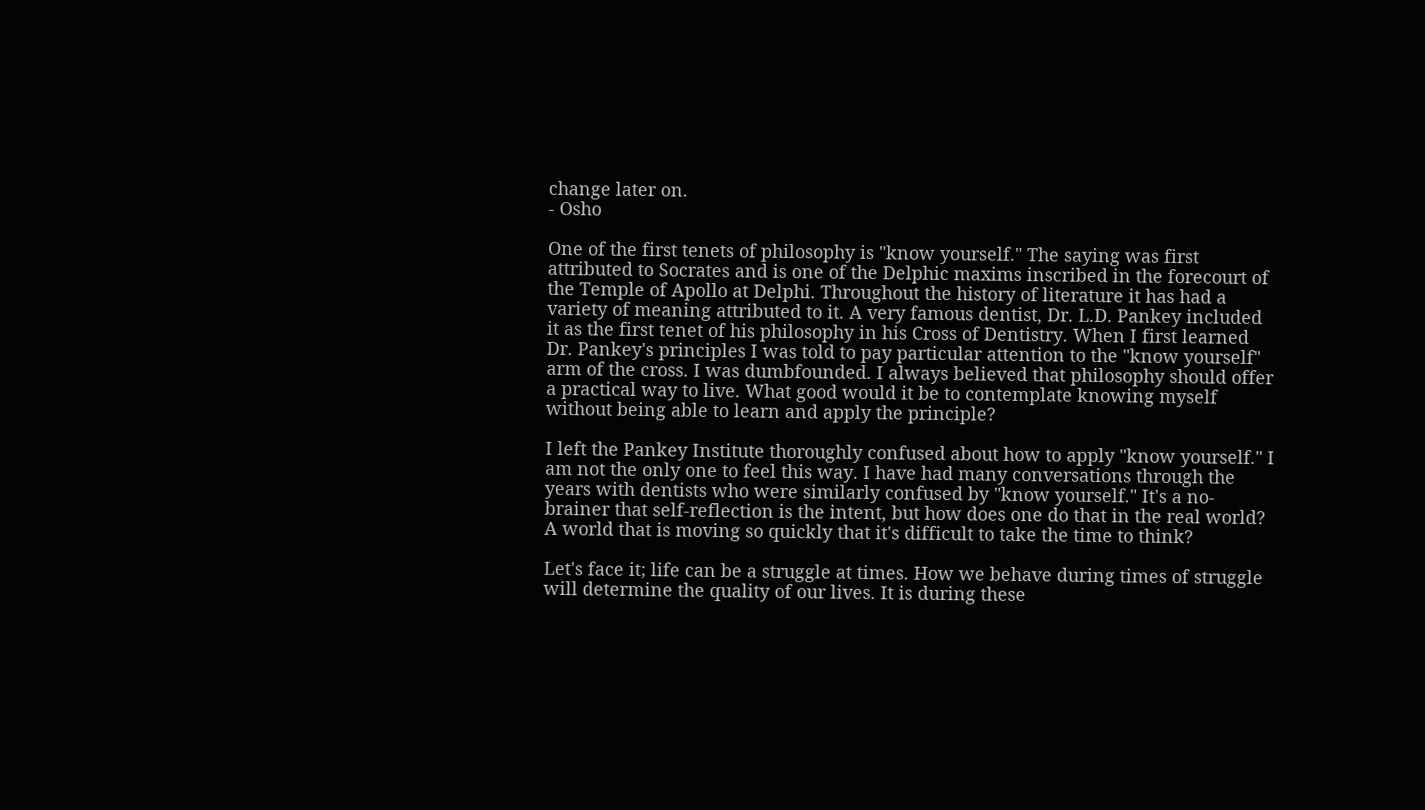change later on.
- Osho

One of the first tenets of philosophy is "know yourself." The saying was first attributed to Socrates and is one of the Delphic maxims inscribed in the forecourt of the Temple of Apollo at Delphi. Throughout the history of literature it has had a variety of meaning attributed to it. A very famous dentist, Dr. L.D. Pankey included it as the first tenet of his philosophy in his Cross of Dentistry. When I first learned Dr. Pankey's principles I was told to pay particular attention to the "know yourself" arm of the cross. I was dumbfounded. I always believed that philosophy should offer a practical way to live. What good would it be to contemplate knowing myself without being able to learn and apply the principle?

I left the Pankey Institute thoroughly confused about how to apply "know yourself." I am not the only one to feel this way. I have had many conversations through the years with dentists who were similarly confused by "know yourself." It's a no-brainer that self-reflection is the intent, but how does one do that in the real world? A world that is moving so quickly that it's difficult to take the time to think?

Let's face it; life can be a struggle at times. How we behave during times of struggle will determine the quality of our lives. It is during these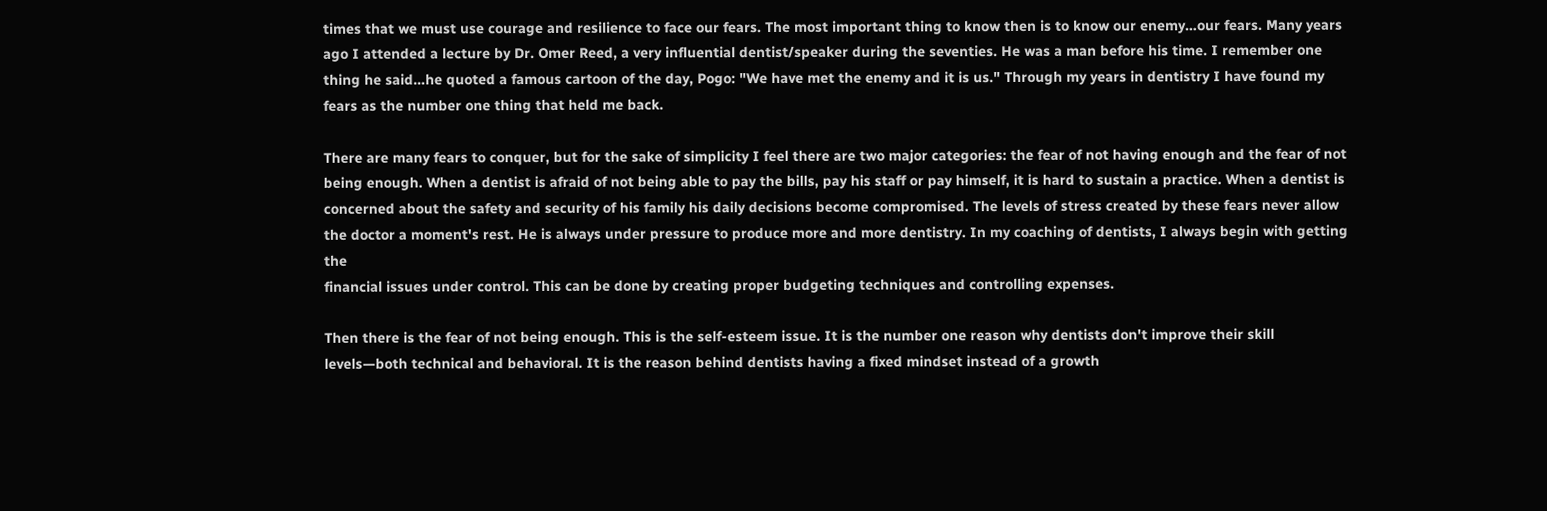times that we must use courage and resilience to face our fears. The most important thing to know then is to know our enemy…our fears. Many years ago I attended a lecture by Dr. Omer Reed, a very influential dentist/speaker during the seventies. He was a man before his time. I remember one thing he said…he quoted a famous cartoon of the day, Pogo: "We have met the enemy and it is us." Through my years in dentistry I have found my fears as the number one thing that held me back.

There are many fears to conquer, but for the sake of simplicity I feel there are two major categories: the fear of not having enough and the fear of not being enough. When a dentist is afraid of not being able to pay the bills, pay his staff or pay himself, it is hard to sustain a practice. When a dentist is concerned about the safety and security of his family his daily decisions become compromised. The levels of stress created by these fears never allow the doctor a moment's rest. He is always under pressure to produce more and more dentistry. In my coaching of dentists, I always begin with getting the
financial issues under control. This can be done by creating proper budgeting techniques and controlling expenses.

Then there is the fear of not being enough. This is the self-esteem issue. It is the number one reason why dentists don't improve their skill levels—both technical and behavioral. It is the reason behind dentists having a fixed mindset instead of a growth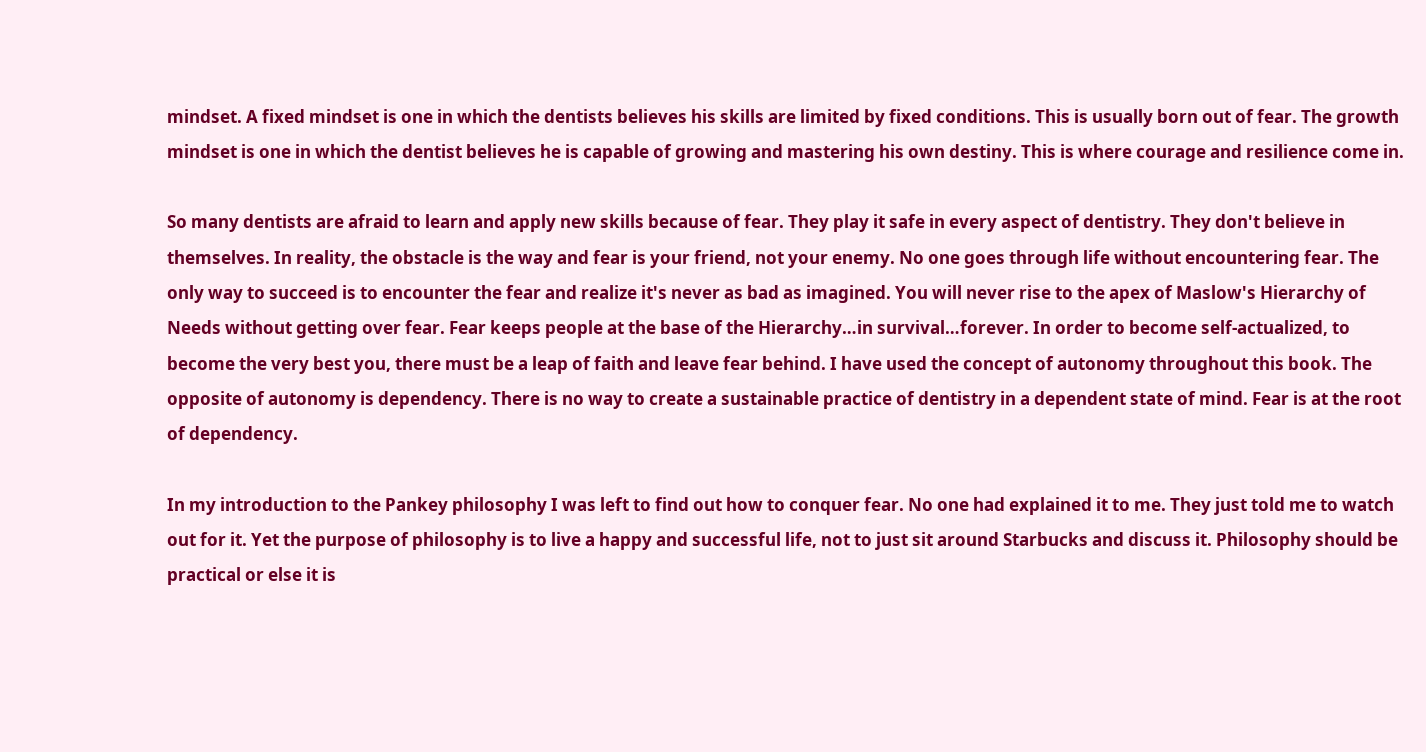mindset. A fixed mindset is one in which the dentists believes his skills are limited by fixed conditions. This is usually born out of fear. The growth mindset is one in which the dentist believes he is capable of growing and mastering his own destiny. This is where courage and resilience come in.

So many dentists are afraid to learn and apply new skills because of fear. They play it safe in every aspect of dentistry. They don't believe in themselves. In reality, the obstacle is the way and fear is your friend, not your enemy. No one goes through life without encountering fear. The only way to succeed is to encounter the fear and realize it's never as bad as imagined. You will never rise to the apex of Maslow's Hierarchy of Needs without getting over fear. Fear keeps people at the base of the Hierarchy…in survival…forever. In order to become self-actualized, to become the very best you, there must be a leap of faith and leave fear behind. I have used the concept of autonomy throughout this book. The opposite of autonomy is dependency. There is no way to create a sustainable practice of dentistry in a dependent state of mind. Fear is at the root of dependency.

In my introduction to the Pankey philosophy I was left to find out how to conquer fear. No one had explained it to me. They just told me to watch out for it. Yet the purpose of philosophy is to live a happy and successful life, not to just sit around Starbucks and discuss it. Philosophy should be practical or else it is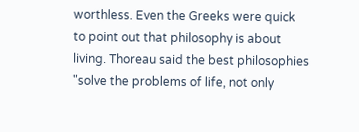worthless. Even the Greeks were quick to point out that philosophy is about living. Thoreau said the best philosophies "solve the problems of life, not only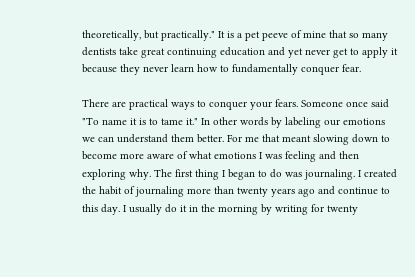theoretically, but practically." It is a pet peeve of mine that so many dentists take great continuing education and yet never get to apply it because they never learn how to fundamentally conquer fear.

There are practical ways to conquer your fears. Someone once said "To name it is to tame it." In other words by labeling our emotions we can understand them better. For me that meant slowing down to become more aware of what emotions I was feeling and then exploring why. The first thing I began to do was journaling. I created the habit of journaling more than twenty years ago and continue to this day. I usually do it in the morning by writing for twenty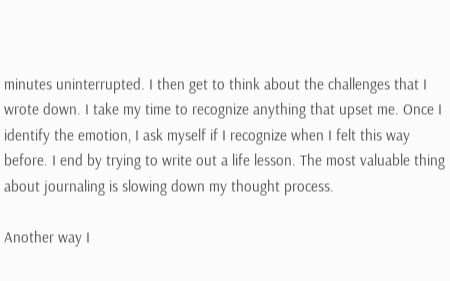minutes uninterrupted. I then get to think about the challenges that I wrote down. I take my time to recognize anything that upset me. Once I identify the emotion, I ask myself if I recognize when I felt this way before. I end by trying to write out a life lesson. The most valuable thing about journaling is slowing down my thought process.

Another way I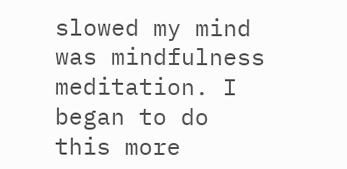slowed my mind was mindfulness meditation. I began to do this more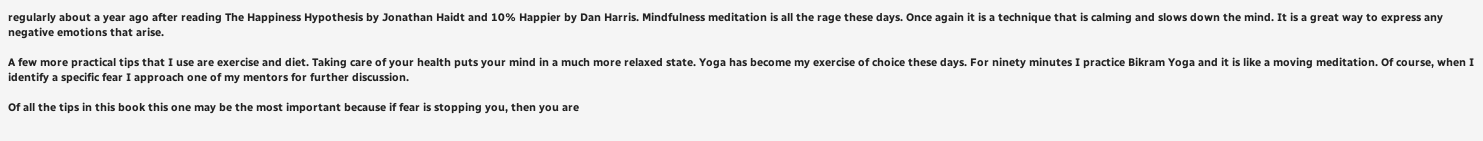regularly about a year ago after reading The Happiness Hypothesis by Jonathan Haidt and 10% Happier by Dan Harris. Mindfulness meditation is all the rage these days. Once again it is a technique that is calming and slows down the mind. It is a great way to express any negative emotions that arise.

A few more practical tips that I use are exercise and diet. Taking care of your health puts your mind in a much more relaxed state. Yoga has become my exercise of choice these days. For ninety minutes I practice Bikram Yoga and it is like a moving meditation. Of course, when I identify a specific fear I approach one of my mentors for further discussion.

Of all the tips in this book this one may be the most important because if fear is stopping you, then you are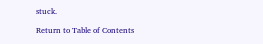stuck.

Return to Table of Contents